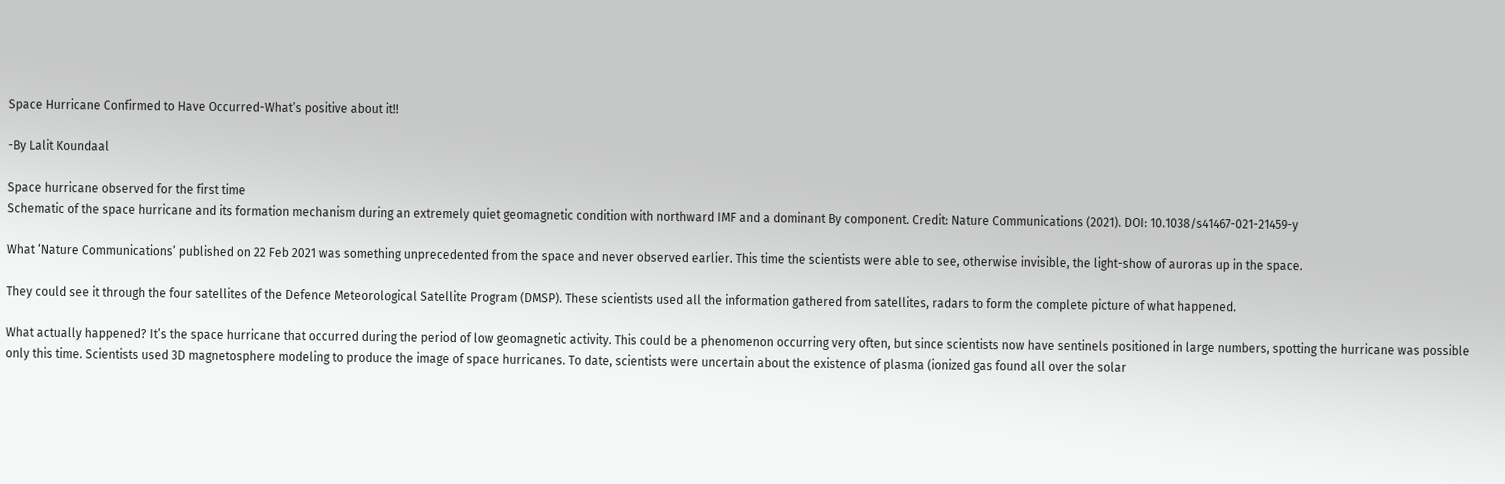Space Hurricane Confirmed to Have Occurred-What’s positive about it!!

-By Lalit Koundaal

Space hurricane observed for the first time
Schematic of the space hurricane and its formation mechanism during an extremely quiet geomagnetic condition with northward IMF and a dominant By component. Credit: Nature Communications (2021). DOI: 10.1038/s41467-021-21459-y

What ‘Nature Communications’ published on 22 Feb 2021 was something unprecedented from the space and never observed earlier. This time the scientists were able to see, otherwise invisible, the light-show of auroras up in the space.

They could see it through the four satellites of the Defence Meteorological Satellite Program (DMSP). These scientists used all the information gathered from satellites, radars to form the complete picture of what happened.

What actually happened? It’s the space hurricane that occurred during the period of low geomagnetic activity. This could be a phenomenon occurring very often, but since scientists now have sentinels positioned in large numbers, spotting the hurricane was possible only this time. Scientists used 3D magnetosphere modeling to produce the image of space hurricanes. To date, scientists were uncertain about the existence of plasma (ionized gas found all over the solar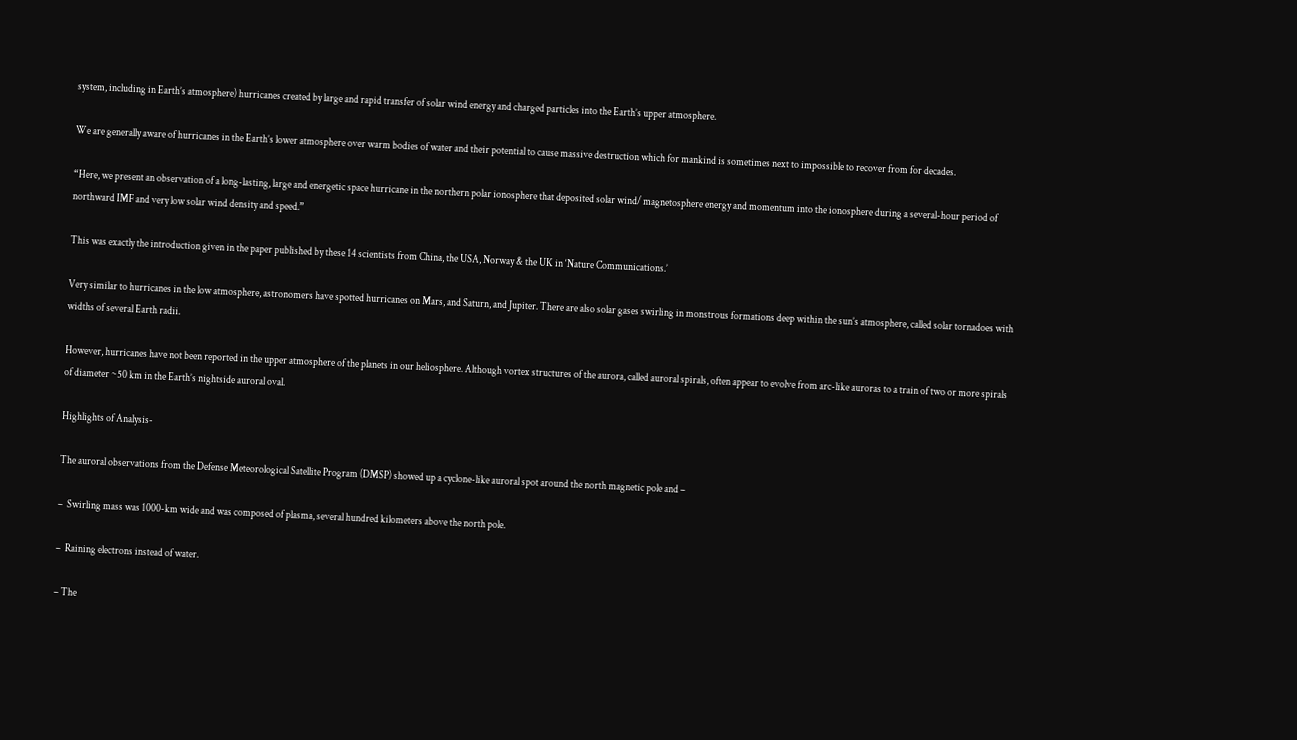system, including in Earth’s atmosphere) hurricanes created by large and rapid transfer of solar wind energy and charged particles into the Earth’s upper atmosphere.

We are generally aware of hurricanes in the Earth’s lower atmosphere over warm bodies of water and their potential to cause massive destruction which for mankind is sometimes next to impossible to recover from for decades.

“Here, we present an observation of a long-lasting, large and energetic space hurricane in the northern polar ionosphere that deposited solar wind/ magnetosphere energy and momentum into the ionosphere during a several-hour period of northward IMF and very low solar wind density and speed.”

This was exactly the introduction given in the paper published by these 14 scientists from China, the USA, Norway & the UK in ‘Nature Communications.’

Very similar to hurricanes in the low atmosphere, astronomers have spotted hurricanes on Mars, and Saturn, and Jupiter. There are also solar gases swirling in monstrous formations deep within the sun’s atmosphere, called solar tornadoes with widths of several Earth radii.

However, hurricanes have not been reported in the upper atmosphere of the planets in our heliosphere. Although vortex structures of the aurora, called auroral spirals, often appear to evolve from arc-like auroras to a train of two or more spirals of diameter ~50 km in the Earth’s nightside auroral oval.

Highlights of Analysis-

The auroral observations from the Defense Meteorological Satellite Program (DMSP) showed up a cyclone-like auroral spot around the north magnetic pole and –

–  Swirling mass was 1000-km wide and was composed of plasma, several hundred kilometers above the north pole.

–  Raining electrons instead of water.

– The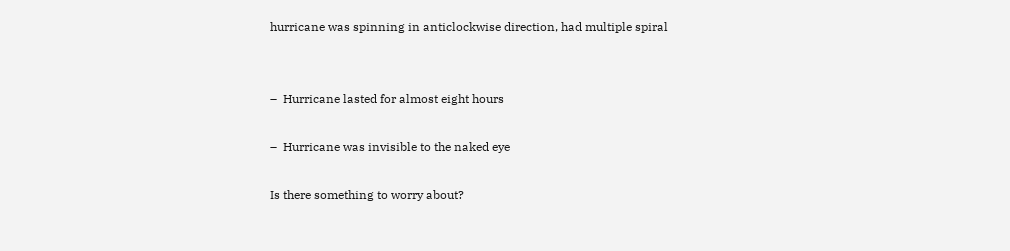hurricane was spinning in anticlockwise direction, had multiple spiral


–  Hurricane lasted for almost eight hours

–  Hurricane was invisible to the naked eye

Is there something to worry about?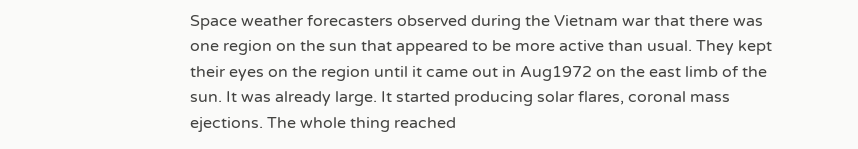Space weather forecasters observed during the Vietnam war that there was one region on the sun that appeared to be more active than usual. They kept their eyes on the region until it came out in Aug1972 on the east limb of the sun. It was already large. It started producing solar flares, coronal mass ejections. The whole thing reached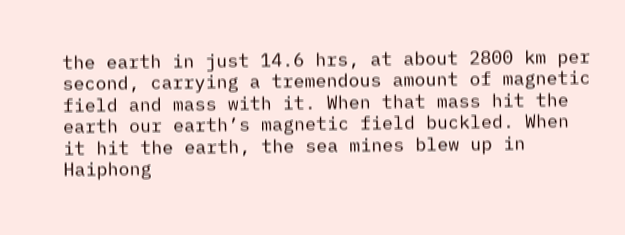the earth in just 14.6 hrs, at about 2800 km per second, carrying a tremendous amount of magnetic field and mass with it. When that mass hit the earth our earth’s magnetic field buckled. When it hit the earth, the sea mines blew up in Haiphong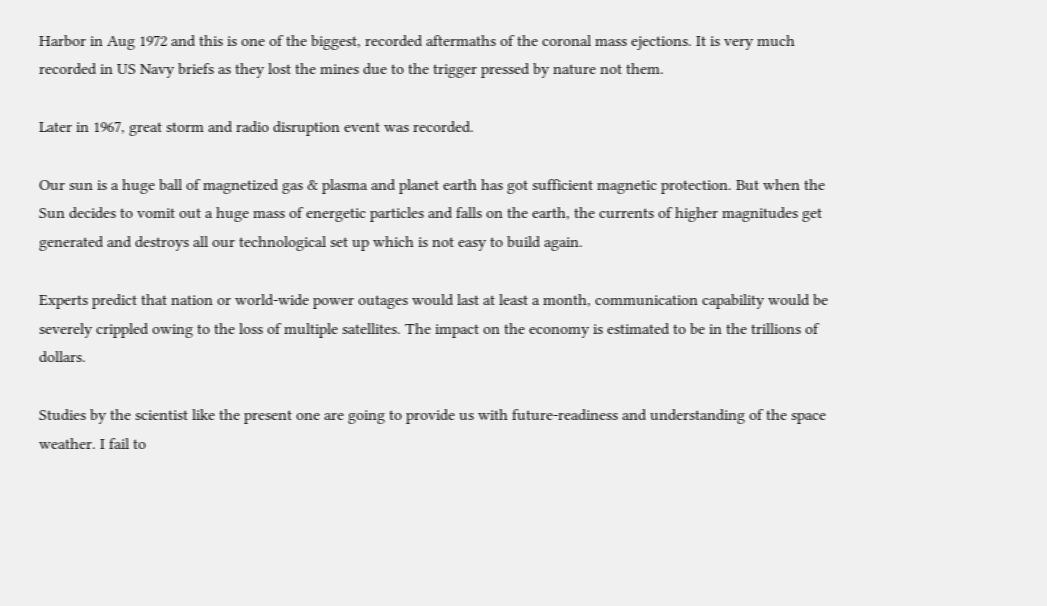Harbor in Aug 1972 and this is one of the biggest, recorded aftermaths of the coronal mass ejections. It is very much recorded in US Navy briefs as they lost the mines due to the trigger pressed by nature not them.

Later in 1967, great storm and radio disruption event was recorded.

Our sun is a huge ball of magnetized gas & plasma and planet earth has got sufficient magnetic protection. But when the Sun decides to vomit out a huge mass of energetic particles and falls on the earth, the currents of higher magnitudes get generated and destroys all our technological set up which is not easy to build again.

Experts predict that nation or world-wide power outages would last at least a month, communication capability would be severely crippled owing to the loss of multiple satellites. The impact on the economy is estimated to be in the trillions of dollars.

Studies by the scientist like the present one are going to provide us with future-readiness and understanding of the space weather. I fail to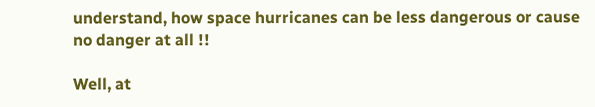understand, how space hurricanes can be less dangerous or cause no danger at all !!

Well, at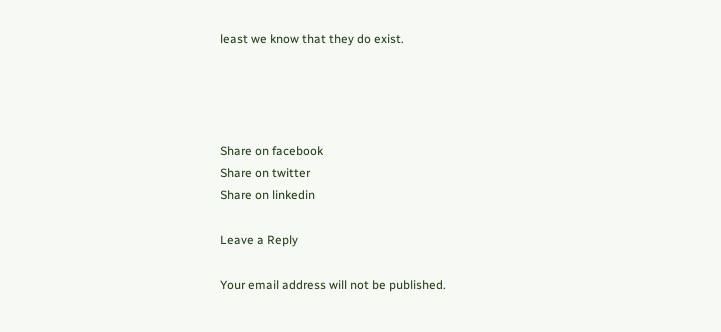least we know that they do exist.




Share on facebook
Share on twitter
Share on linkedin

Leave a Reply

Your email address will not be published.